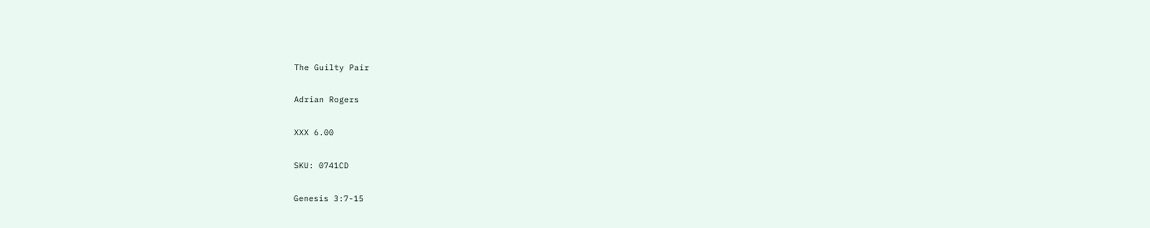The Guilty Pair

Adrian Rogers

XXX 6.00

SKU: 0741CD

Genesis 3:7-15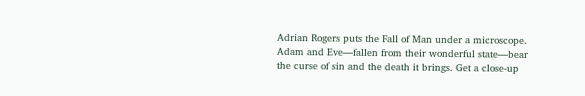Adrian Rogers puts the Fall of Man under a microscope. Adam and Eve—fallen from their wonderful state—bear the curse of sin and the death it brings. Get a close-up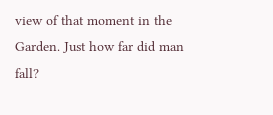view of that moment in the Garden. Just how far did man fall?